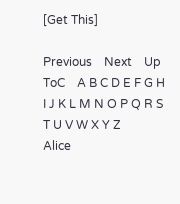[Get This]

Previous    Next    Up    ToC    A B C D E F G H I J K L M N O P Q R S T U V W X Y Z
Alice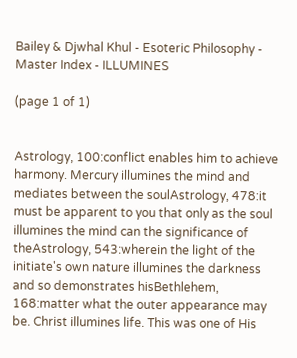Bailey & Djwhal Khul - Esoteric Philosophy - Master Index - ILLUMINES

(page 1 of 1)


Astrology, 100:conflict enables him to achieve harmony. Mercury illumines the mind and mediates between the soulAstrology, 478:it must be apparent to you that only as the soul illumines the mind can the significance of theAstrology, 543:wherein the light of the initiate's own nature illumines the darkness and so demonstrates hisBethlehem, 168:matter what the outer appearance may be. Christ illumines life. This was one of His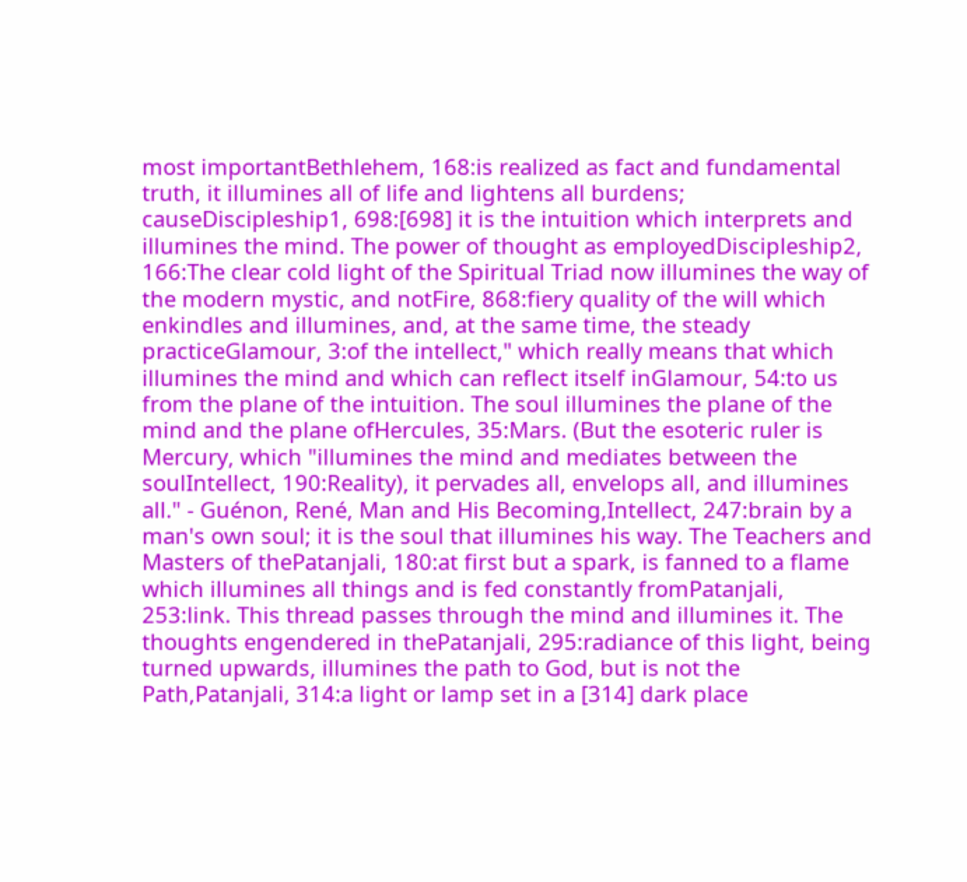most importantBethlehem, 168:is realized as fact and fundamental truth, it illumines all of life and lightens all burdens; causeDiscipleship1, 698:[698] it is the intuition which interprets and illumines the mind. The power of thought as employedDiscipleship2, 166:The clear cold light of the Spiritual Triad now illumines the way of the modern mystic, and notFire, 868:fiery quality of the will which enkindles and illumines, and, at the same time, the steady practiceGlamour, 3:of the intellect," which really means that which illumines the mind and which can reflect itself inGlamour, 54:to us from the plane of the intuition. The soul illumines the plane of the mind and the plane ofHercules, 35:Mars. (But the esoteric ruler is Mercury, which "illumines the mind and mediates between the soulIntellect, 190:Reality), it pervades all, envelops all, and illumines all." - Guénon, René, Man and His Becoming,Intellect, 247:brain by a man's own soul; it is the soul that illumines his way. The Teachers and Masters of thePatanjali, 180:at first but a spark, is fanned to a flame which illumines all things and is fed constantly fromPatanjali, 253:link. This thread passes through the mind and illumines it. The thoughts engendered in thePatanjali, 295:radiance of this light, being turned upwards, illumines the path to God, but is not the Path,Patanjali, 314:a light or lamp set in a [314] dark place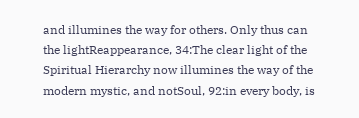and illumines the way for others. Only thus can the lightReappearance, 34:The clear light of the Spiritual Hierarchy now illumines the way of the modern mystic, and notSoul, 92:in every body, is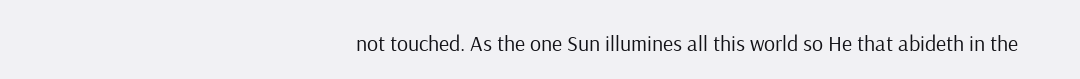not touched. As the one Sun illumines all this world so He that abideth in the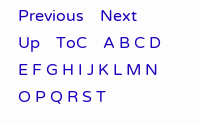Previous    Next    Up    ToC    A B C D E F G H I J K L M N O P Q R S T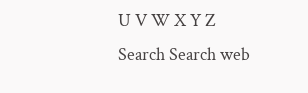U V W X Y Z
Search Search web